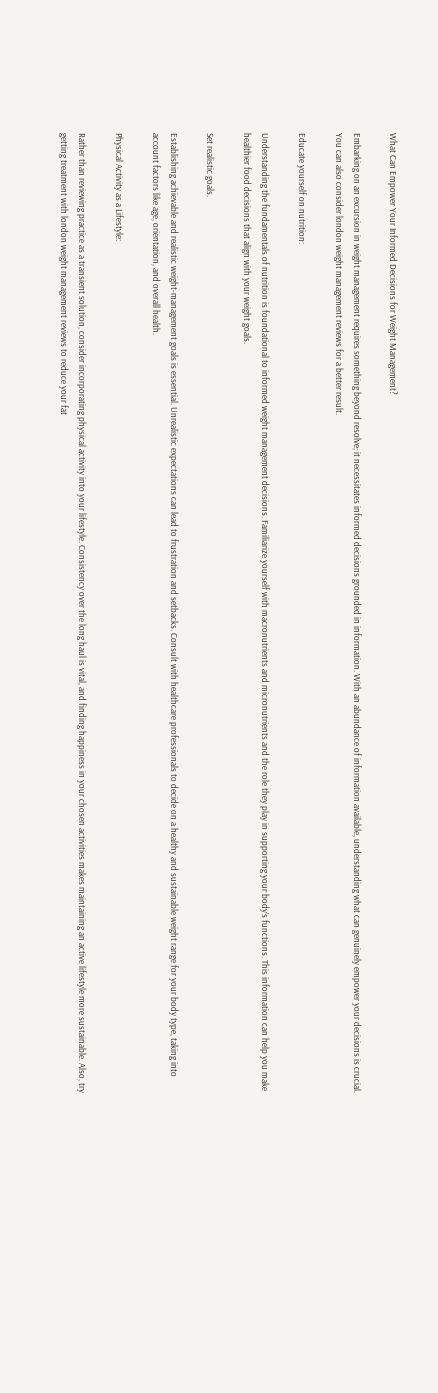What Can Empower Your Informed Decisions for Weight Management?

Embarking on an excursion in weight management requires something beyond resolve; it necessitates informed decisions grounded in information. With an abundance of information available, understanding what can genuinely empower your decisions is crucial. You can also consider london weight management reviews for a better result.

Educate yourself on nutrition:

Understanding the fundamentals of nutrition is foundational to informed weight management decisions. Familiarize yourself with macronutrients and micronutrients and the role they play in supporting your body’s functions. This information can help you make healthier food decisions that align with your weight goals.

Set realistic goals.

Establishing achievable and realistic weight-management goals is essential. Unrealistic expectations can lead to frustration and setbacks. Consult with healthcare professionals to decide on a healthy and sustainable weight range for your body type, taking into account factors like age, orientation, and overall health.

Physical Activity as a Lifestyle:

Rather than reviewing practice as a transient solution, consider incorporating physical activity into your lifestyle. Consistency over the long haul is vital, and finding happiness in your chosen activities makes maintaining an active lifestyle more sustainable. Also, try getting treatment with london weight management reviews to reduce your fat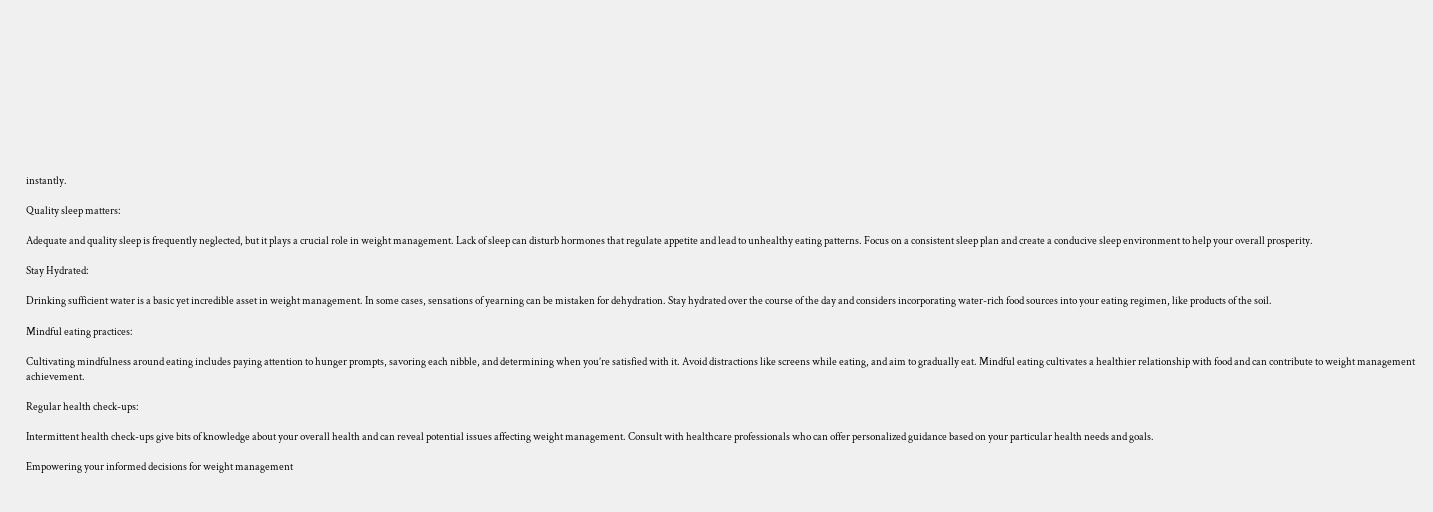instantly.

Quality sleep matters:

Adequate and quality sleep is frequently neglected, but it plays a crucial role in weight management. Lack of sleep can disturb hormones that regulate appetite and lead to unhealthy eating patterns. Focus on a consistent sleep plan and create a conducive sleep environment to help your overall prosperity.

Stay Hydrated:

Drinking sufficient water is a basic yet incredible asset in weight management. In some cases, sensations of yearning can be mistaken for dehydration. Stay hydrated over the course of the day and considers incorporating water-rich food sources into your eating regimen, like products of the soil.

Mindful eating practices:

Cultivating mindfulness around eating includes paying attention to hunger prompts, savoring each nibble, and determining when you’re satisfied with it. Avoid distractions like screens while eating, and aim to gradually eat. Mindful eating cultivates a healthier relationship with food and can contribute to weight management achievement.

Regular health check-ups:

Intermittent health check-ups give bits of knowledge about your overall health and can reveal potential issues affecting weight management. Consult with healthcare professionals who can offer personalized guidance based on your particular health needs and goals.

Empowering your informed decisions for weight management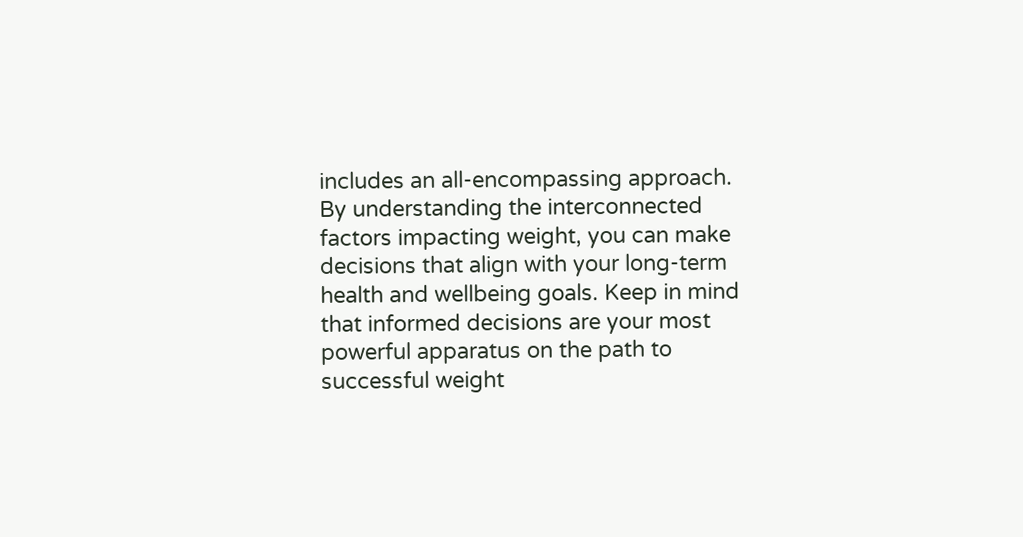includes an all-encompassing approach. By understanding the interconnected factors impacting weight, you can make decisions that align with your long-term health and wellbeing goals. Keep in mind that informed decisions are your most powerful apparatus on the path to successful weight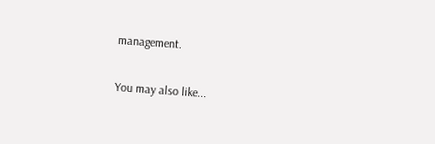management.

You may also like...